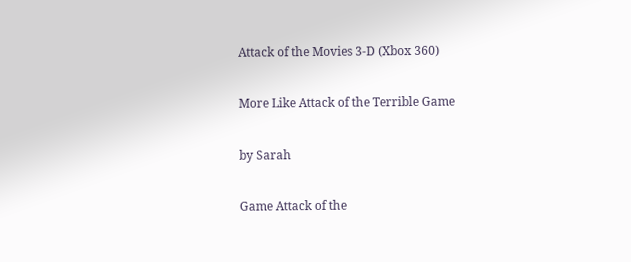Attack of the Movies 3-D (Xbox 360)

More Like Attack of the Terrible Game

by Sarah

Game Attack of the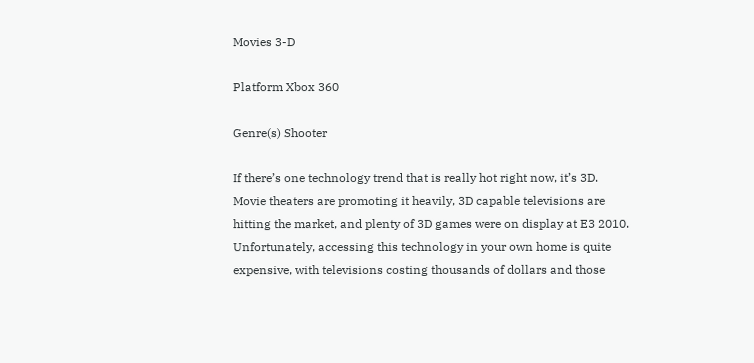Movies 3-D

Platform Xbox 360

Genre(s) Shooter

If there’s one technology trend that is really hot right now, it’s 3D. Movie theaters are promoting it heavily, 3D capable televisions are hitting the market, and plenty of 3D games were on display at E3 2010. Unfortunately, accessing this technology in your own home is quite expensive, with televisions costing thousands of dollars and those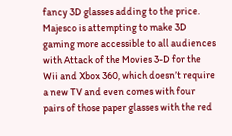fancy 3D glasses adding to the price. Majesco is attempting to make 3D gaming more accessible to all audiences with Attack of the Movies 3-D for the Wii and Xbox 360, which doesn’t require a new TV and even comes with four pairs of those paper glasses with the red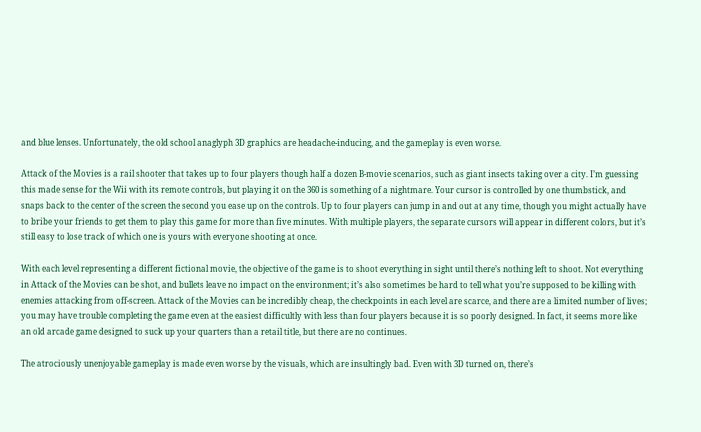and blue lenses. Unfortunately, the old school anaglyph 3D graphics are headache-inducing, and the gameplay is even worse.

Attack of the Movies is a rail shooter that takes up to four players though half a dozen B-movie scenarios, such as giant insects taking over a city. I’m guessing this made sense for the Wii with its remote controls, but playing it on the 360 is something of a nightmare. Your cursor is controlled by one thumbstick, and snaps back to the center of the screen the second you ease up on the controls. Up to four players can jump in and out at any time, though you might actually have to bribe your friends to get them to play this game for more than five minutes. With multiple players, the separate cursors will appear in different colors, but it’s still easy to lose track of which one is yours with everyone shooting at once.

With each level representing a different fictional movie, the objective of the game is to shoot everything in sight until there’s nothing left to shoot. Not everything in Attack of the Movies can be shot, and bullets leave no impact on the environment; it’s also sometimes be hard to tell what you’re supposed to be killing with enemies attacking from off-screen. Attack of the Movies can be incredibly cheap, the checkpoints in each level are scarce, and there are a limited number of lives; you may have trouble completing the game even at the easiest difficultly with less than four players because it is so poorly designed. In fact, it seems more like an old arcade game designed to suck up your quarters than a retail title, but there are no continues.

The atrociously unenjoyable gameplay is made even worse by the visuals, which are insultingly bad. Even with 3D turned on, there’s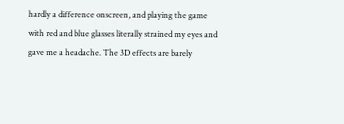hardly a difference onscreen, and playing the game with red and blue glasses literally strained my eyes and gave me a headache. The 3D effects are barely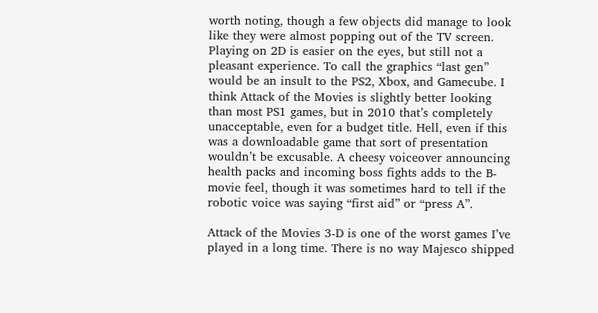worth noting, though a few objects did manage to look like they were almost popping out of the TV screen. Playing on 2D is easier on the eyes, but still not a pleasant experience. To call the graphics “last gen” would be an insult to the PS2, Xbox, and Gamecube. I think Attack of the Movies is slightly better looking than most PS1 games, but in 2010 that’s completely unacceptable, even for a budget title. Hell, even if this was a downloadable game that sort of presentation wouldn’t be excusable. A cheesy voiceover announcing health packs and incoming boss fights adds to the B-movie feel, though it was sometimes hard to tell if the robotic voice was saying “first aid” or “press A”.

Attack of the Movies 3-D is one of the worst games I’ve played in a long time. There is no way Majesco shipped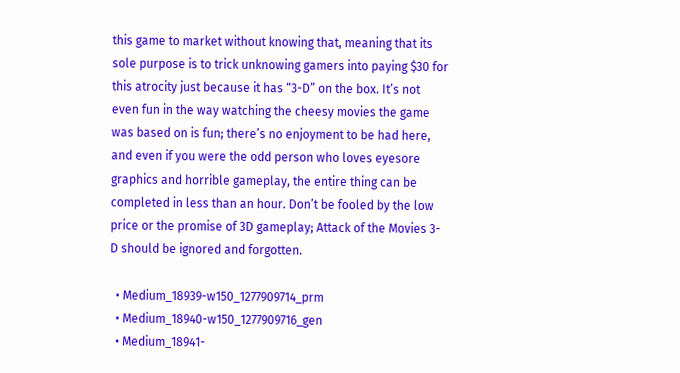this game to market without knowing that, meaning that its sole purpose is to trick unknowing gamers into paying $30 for this atrocity just because it has “3-D” on the box. It’s not even fun in the way watching the cheesy movies the game was based on is fun; there’s no enjoyment to be had here, and even if you were the odd person who loves eyesore graphics and horrible gameplay, the entire thing can be completed in less than an hour. Don’t be fooled by the low price or the promise of 3D gameplay; Attack of the Movies 3-D should be ignored and forgotten.

  • Medium_18939-w150_1277909714_prm
  • Medium_18940-w150_1277909716_gen
  • Medium_18941-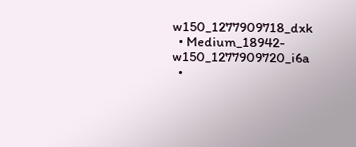w150_1277909718_dxk
  • Medium_18942-w150_1277909720_i6a
  •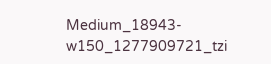Medium_18943-w150_1277909721_tzi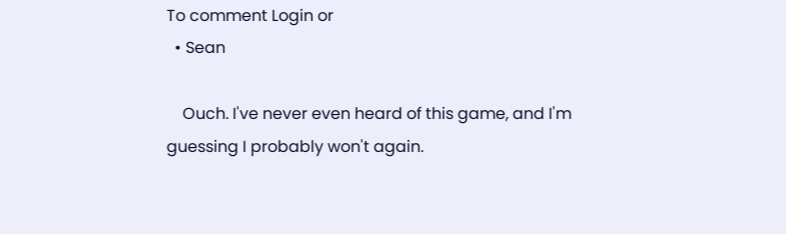To comment Login or
  • Sean

    Ouch. I've never even heard of this game, and I'm guessing I probably won't again.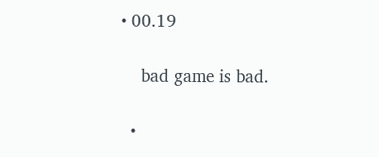• 00.19

    bad game is bad.

  •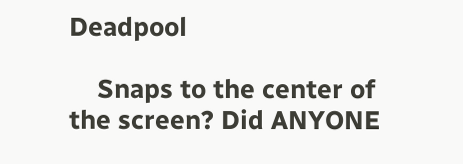Deadpool

    Snaps to the center of the screen? Did ANYONE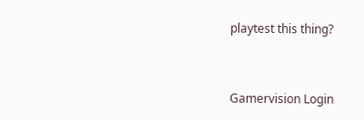playtest this thing?


Gamervision Login